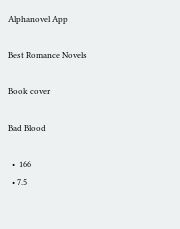Alphanovel App

Best Romance Novels

Book cover

Bad Blood

  •  166
  • 7.5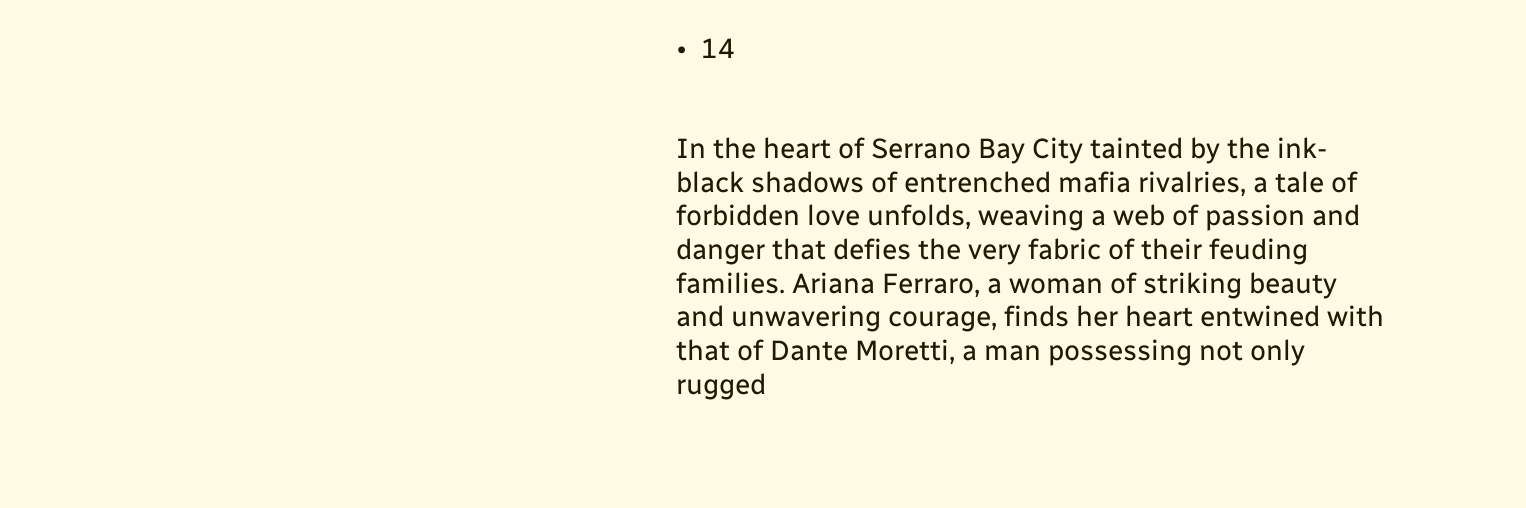•  14


In the heart of Serrano Bay City tainted by the ink-black shadows of entrenched mafia rivalries, a tale of forbidden love unfolds, weaving a web of passion and danger that defies the very fabric of their feuding families. Ariana Ferraro, a woman of striking beauty and unwavering courage, finds her heart entwined with that of Dante Moretti, a man possessing not only rugged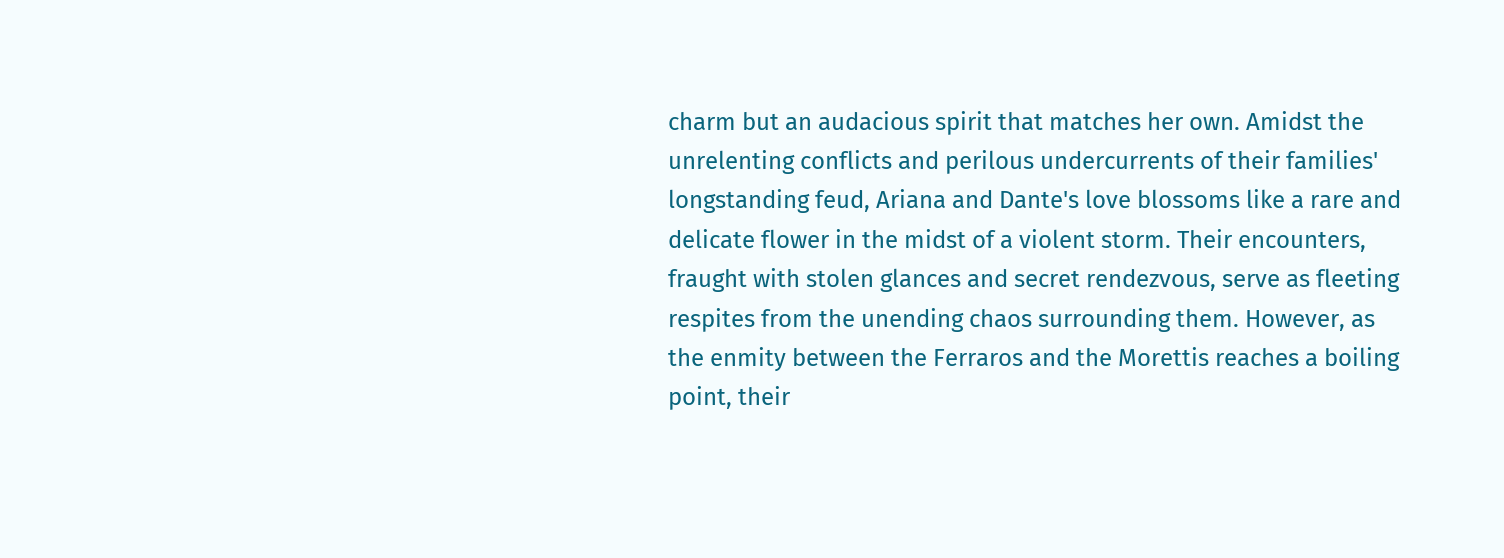charm but an audacious spirit that matches her own. Amidst the unrelenting conflicts and perilous undercurrents of their families' longstanding feud, Ariana and Dante's love blossoms like a rare and delicate flower in the midst of a violent storm. Their encounters, fraught with stolen glances and secret rendezvous, serve as fleeting respites from the unending chaos surrounding them. However, as the enmity between the Ferraros and the Morettis reaches a boiling point, their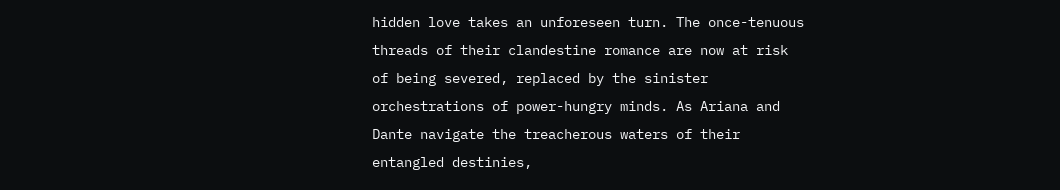hidden love takes an unforeseen turn. The once-tenuous threads of their clandestine romance are now at risk of being severed, replaced by the sinister orchestrations of power-hungry minds. As Ariana and Dante navigate the treacherous waters of their entangled destinies,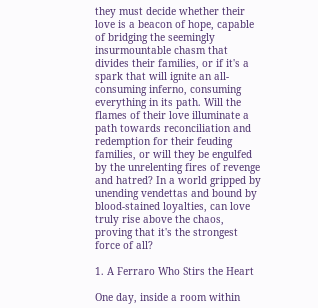they must decide whether their love is a beacon of hope, capable of bridging the seemingly insurmountable chasm that divides their families, or if it's a spark that will ignite an all-consuming inferno, consuming everything in its path. Will the flames of their love illuminate a path towards reconciliation and redemption for their feuding families, or will they be engulfed by the unrelenting fires of revenge and hatred? In a world gripped by unending vendettas and bound by blood-stained loyalties, can love truly rise above the chaos, proving that it's the strongest force of all?

1. A Ferraro Who Stirs the Heart

One day, inside a room within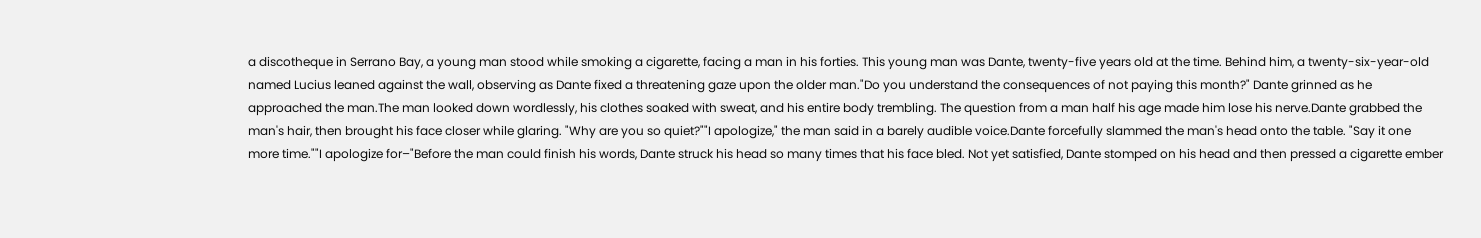a discotheque in Serrano Bay, a young man stood while smoking a cigarette, facing a man in his forties. This young man was Dante, twenty-five years old at the time. Behind him, a twenty-six-year-old named Lucius leaned against the wall, observing as Dante fixed a threatening gaze upon the older man."Do you understand the consequences of not paying this month?" Dante grinned as he approached the man.The man looked down wordlessly, his clothes soaked with sweat, and his entire body trembling. The question from a man half his age made him lose his nerve.Dante grabbed the man's hair, then brought his face closer while glaring. "Why are you so quiet?""I apologize," the man said in a barely audible voice.Dante forcefully slammed the man's head onto the table. "Say it one more time.""I apologize for–"Before the man could finish his words, Dante struck his head so many times that his face bled. Not yet satisfied, Dante stomped on his head and then pressed a cigarette ember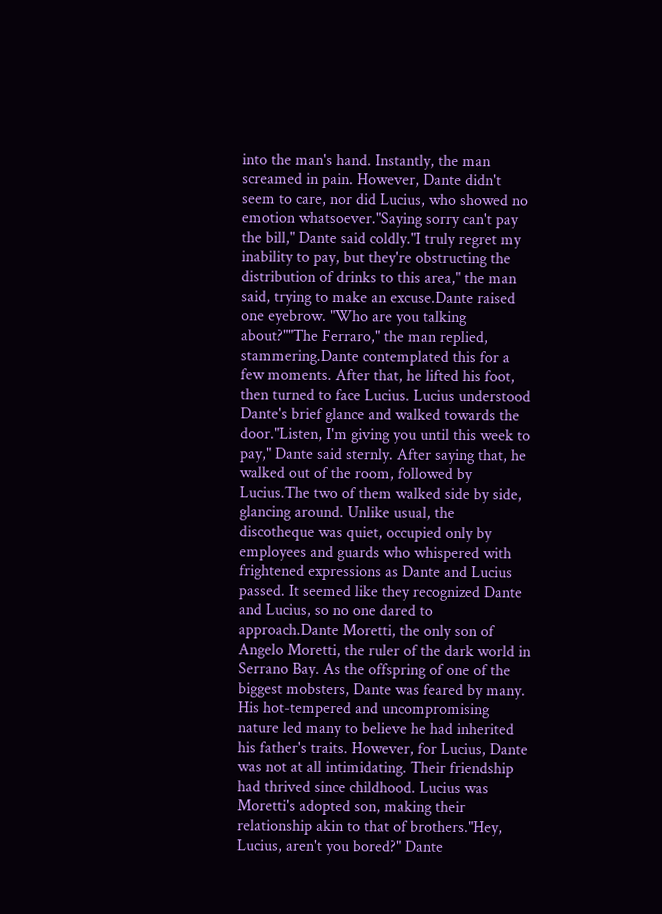into the man's hand. Instantly, the man screamed in pain. However, Dante didn't seem to care, nor did Lucius, who showed no emotion whatsoever."Saying sorry can't pay the bill," Dante said coldly."I truly regret my inability to pay, but they're obstructing the distribution of drinks to this area," the man said, trying to make an excuse.Dante raised one eyebrow. "Who are you talking about?""The Ferraro," the man replied, stammering.Dante contemplated this for a few moments. After that, he lifted his foot, then turned to face Lucius. Lucius understood Dante's brief glance and walked towards the door."Listen, I'm giving you until this week to pay," Dante said sternly. After saying that, he walked out of the room, followed by Lucius.The two of them walked side by side, glancing around. Unlike usual, the discotheque was quiet, occupied only by employees and guards who whispered with frightened expressions as Dante and Lucius passed. It seemed like they recognized Dante and Lucius, so no one dared to approach.Dante Moretti, the only son of Angelo Moretti, the ruler of the dark world in Serrano Bay. As the offspring of one of the biggest mobsters, Dante was feared by many. His hot-tempered and uncompromising nature led many to believe he had inherited his father's traits. However, for Lucius, Dante was not at all intimidating. Their friendship had thrived since childhood. Lucius was Moretti's adopted son, making their relationship akin to that of brothers."Hey, Lucius, aren't you bored?" Dante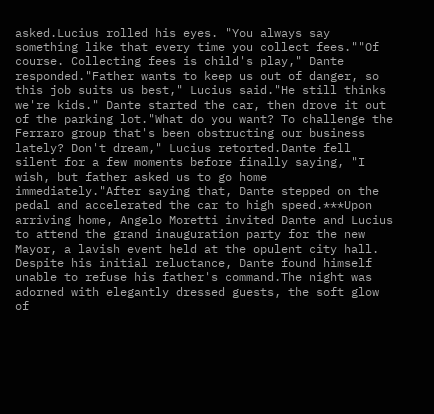asked.Lucius rolled his eyes. "You always say something like that every time you collect fees.""Of course. Collecting fees is child's play," Dante responded."Father wants to keep us out of danger, so this job suits us best," Lucius said."He still thinks we're kids." Dante started the car, then drove it out of the parking lot."What do you want? To challenge the Ferraro group that's been obstructing our business lately? Don't dream," Lucius retorted.Dante fell silent for a few moments before finally saying, "I wish, but father asked us to go home immediately."After saying that, Dante stepped on the pedal and accelerated the car to high speed.***Upon arriving home, Angelo Moretti invited Dante and Lucius to attend the grand inauguration party for the new Mayor, a lavish event held at the opulent city hall. Despite his initial reluctance, Dante found himself unable to refuse his father's command.The night was adorned with elegantly dressed guests, the soft glow of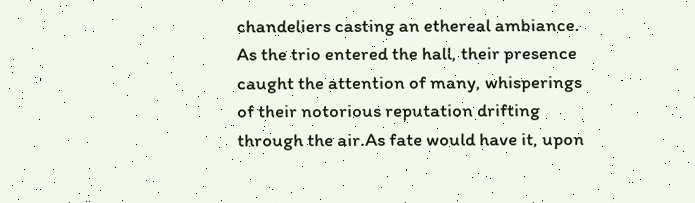chandeliers casting an ethereal ambiance. As the trio entered the hall, their presence caught the attention of many, whisperings of their notorious reputation drifting through the air.As fate would have it, upon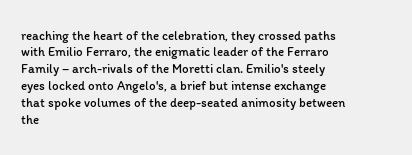reaching the heart of the celebration, they crossed paths with Emilio Ferraro, the enigmatic leader of the Ferraro Family – arch-rivals of the Moretti clan. Emilio's steely eyes locked onto Angelo's, a brief but intense exchange that spoke volumes of the deep-seated animosity between the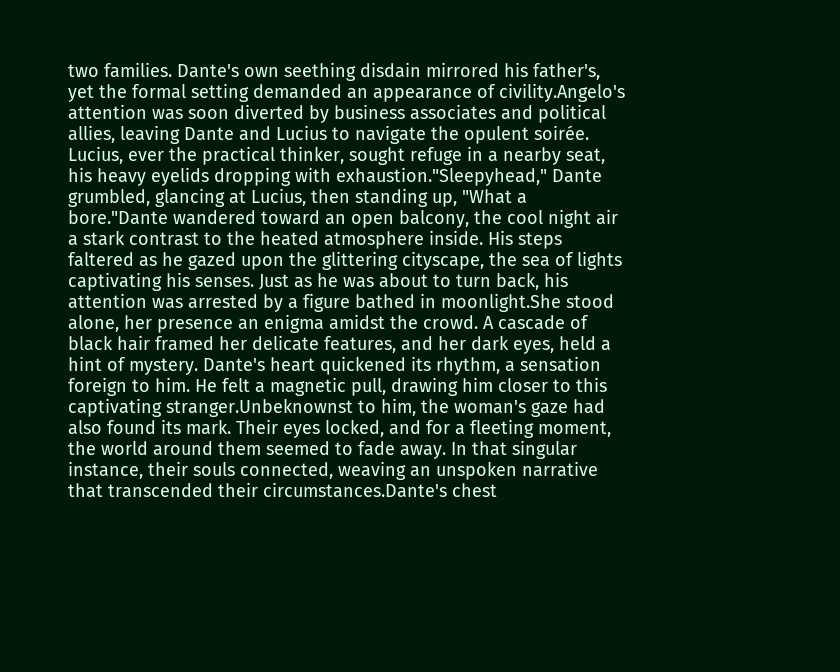two families. Dante's own seething disdain mirrored his father's, yet the formal setting demanded an appearance of civility.Angelo's attention was soon diverted by business associates and political allies, leaving Dante and Lucius to navigate the opulent soirée. Lucius, ever the practical thinker, sought refuge in a nearby seat, his heavy eyelids dropping with exhaustion."Sleepyhead," Dante grumbled, glancing at Lucius, then standing up, "What a bore."Dante wandered toward an open balcony, the cool night air a stark contrast to the heated atmosphere inside. His steps faltered as he gazed upon the glittering cityscape, the sea of lights captivating his senses. Just as he was about to turn back, his attention was arrested by a figure bathed in moonlight.She stood alone, her presence an enigma amidst the crowd. A cascade of black hair framed her delicate features, and her dark eyes, held a hint of mystery. Dante's heart quickened its rhythm, a sensation foreign to him. He felt a magnetic pull, drawing him closer to this captivating stranger.Unbeknownst to him, the woman's gaze had also found its mark. Their eyes locked, and for a fleeting moment, the world around them seemed to fade away. In that singular instance, their souls connected, weaving an unspoken narrative that transcended their circumstances.Dante's chest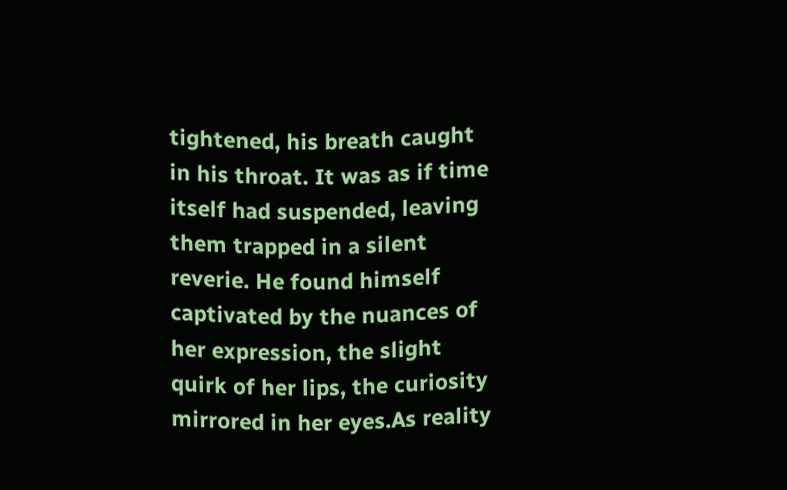tightened, his breath caught in his throat. It was as if time itself had suspended, leaving them trapped in a silent reverie. He found himself captivated by the nuances of her expression, the slight quirk of her lips, the curiosity mirrored in her eyes.As reality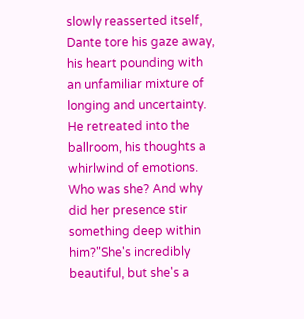slowly reasserted itself, Dante tore his gaze away, his heart pounding with an unfamiliar mixture of longing and uncertainty. He retreated into the ballroom, his thoughts a whirlwind of emotions. Who was she? And why did her presence stir something deep within him?"She's incredibly beautiful, but she's a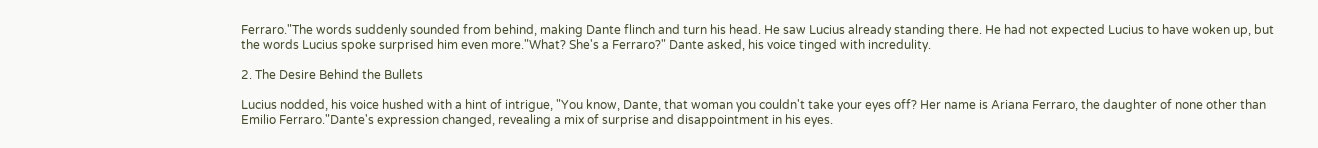Ferraro."The words suddenly sounded from behind, making Dante flinch and turn his head. He saw Lucius already standing there. He had not expected Lucius to have woken up, but the words Lucius spoke surprised him even more."What? She's a Ferraro?" Dante asked, his voice tinged with incredulity.

2. The Desire Behind the Bullets

Lucius nodded, his voice hushed with a hint of intrigue, "You know, Dante, that woman you couldn't take your eyes off? Her name is Ariana Ferraro, the daughter of none other than Emilio Ferraro."Dante's expression changed, revealing a mix of surprise and disappointment in his eyes.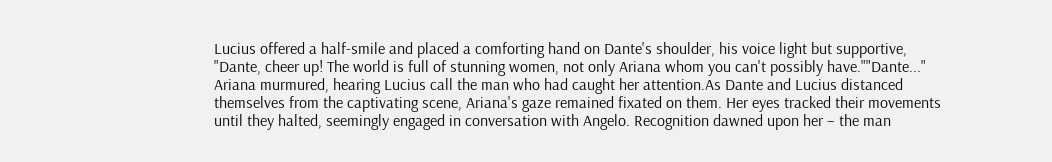Lucius offered a half-smile and placed a comforting hand on Dante's shoulder, his voice light but supportive, "Dante, cheer up! The world is full of stunning women, not only Ariana whom you can't possibly have.""Dante..." Ariana murmured, hearing Lucius call the man who had caught her attention.As Dante and Lucius distanced themselves from the captivating scene, Ariana's gaze remained fixated on them. Her eyes tracked their movements until they halted, seemingly engaged in conversation with Angelo. Recognition dawned upon her – the man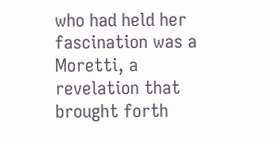who had held her fascination was a Moretti, a revelation that brought forth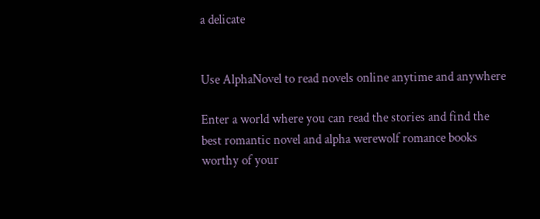a delicate


Use AlphaNovel to read novels online anytime and anywhere

Enter a world where you can read the stories and find the best romantic novel and alpha werewolf romance books worthy of your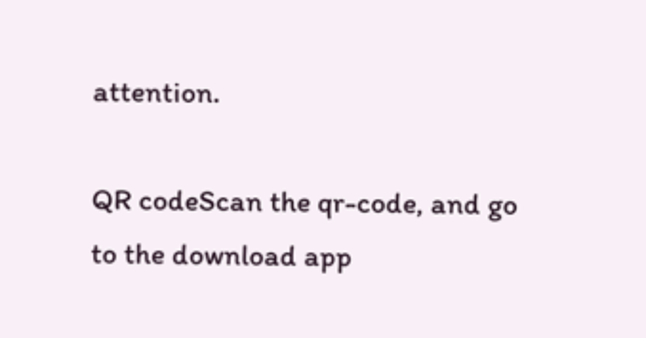attention.

QR codeScan the qr-code, and go to the download app